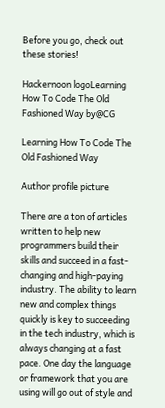Before you go, check out these stories!

Hackernoon logoLearning How To Code The Old Fashioned Way by@CG

Learning How To Code The Old Fashioned Way

Author profile picture

There are a ton of articles written to help new programmers build their skills and succeed in a fast-changing and high-paying industry. The ability to learn new and complex things quickly is key to succeeding in the tech industry, which is always changing at a fast pace. One day the language or framework that you are using will go out of style and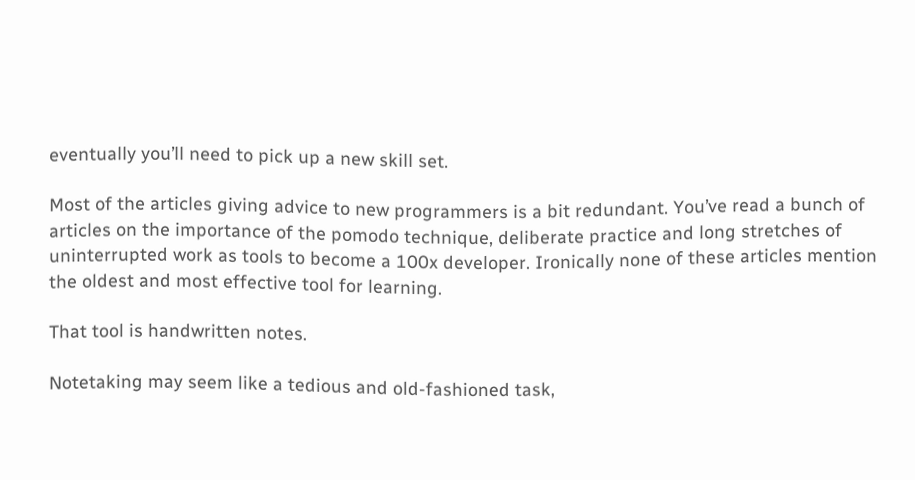eventually you’ll need to pick up a new skill set.

Most of the articles giving advice to new programmers is a bit redundant. You’ve read a bunch of articles on the importance of the pomodo technique, deliberate practice and long stretches of uninterrupted work as tools to become a 100x developer. Ironically none of these articles mention the oldest and most effective tool for learning.

That tool is handwritten notes.

Notetaking may seem like a tedious and old-fashioned task,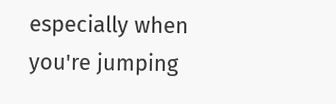especially when you're jumping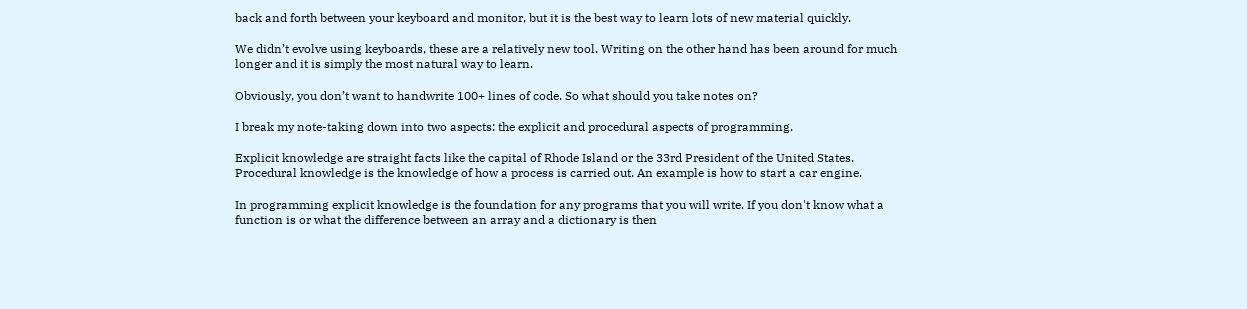back and forth between your keyboard and monitor, but it is the best way to learn lots of new material quickly.

We didn’t evolve using keyboards, these are a relatively new tool. Writing on the other hand has been around for much longer and it is simply the most natural way to learn.

Obviously, you don’t want to handwrite 100+ lines of code. So what should you take notes on?

I break my note-taking down into two aspects: the explicit and procedural aspects of programming.

Explicit knowledge are straight facts like the capital of Rhode Island or the 33rd President of the United States. Procedural knowledge is the knowledge of how a process is carried out. An example is how to start a car engine.

In programming explicit knowledge is the foundation for any programs that you will write. If you don't know what a function is or what the difference between an array and a dictionary is then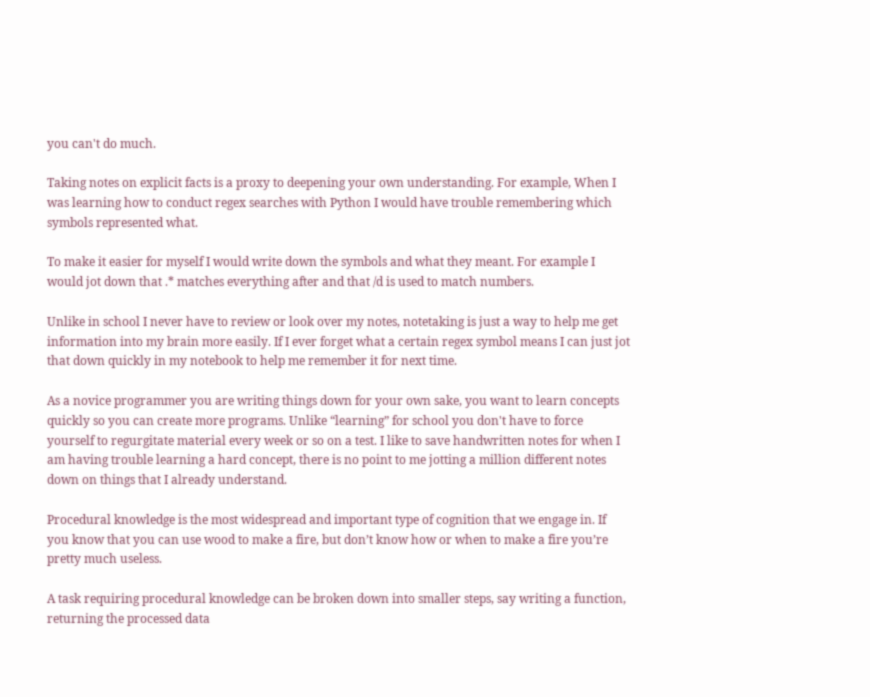you can't do much.

Taking notes on explicit facts is a proxy to deepening your own understanding. For example, When I was learning how to conduct regex searches with Python I would have trouble remembering which symbols represented what.

To make it easier for myself I would write down the symbols and what they meant. For example I would jot down that .* matches everything after and that /d is used to match numbers.

Unlike in school I never have to review or look over my notes, notetaking is just a way to help me get information into my brain more easily. If I ever forget what a certain regex symbol means I can just jot that down quickly in my notebook to help me remember it for next time.

As a novice programmer you are writing things down for your own sake, you want to learn concepts quickly so you can create more programs. Unlike “learning” for school you don't have to force yourself to regurgitate material every week or so on a test. I like to save handwritten notes for when I am having trouble learning a hard concept, there is no point to me jotting a million different notes down on things that I already understand.

Procedural knowledge is the most widespread and important type of cognition that we engage in. If you know that you can use wood to make a fire, but don’t know how or when to make a fire you’re pretty much useless.

A task requiring procedural knowledge can be broken down into smaller steps, say writing a function, returning the processed data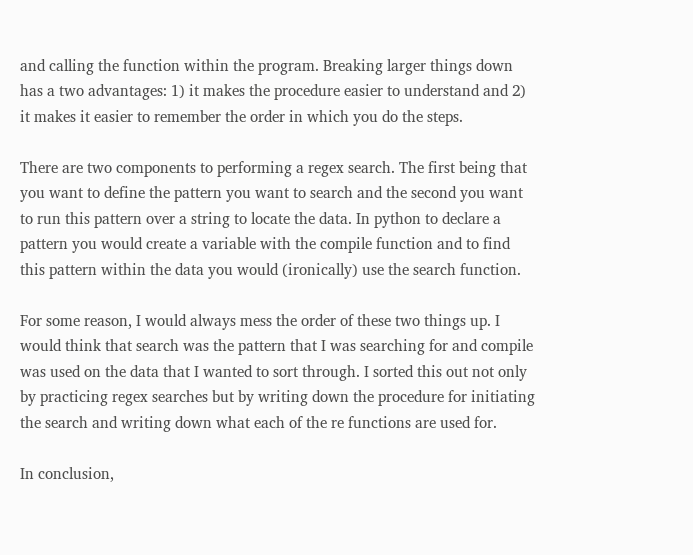and calling the function within the program. Breaking larger things down has a two advantages: 1) it makes the procedure easier to understand and 2) it makes it easier to remember the order in which you do the steps.

There are two components to performing a regex search. The first being that you want to define the pattern you want to search and the second you want to run this pattern over a string to locate the data. In python to declare a pattern you would create a variable with the compile function and to find this pattern within the data you would (ironically) use the search function.

For some reason, I would always mess the order of these two things up. I would think that search was the pattern that I was searching for and compile was used on the data that I wanted to sort through. I sorted this out not only by practicing regex searches but by writing down the procedure for initiating the search and writing down what each of the re functions are used for.

In conclusion,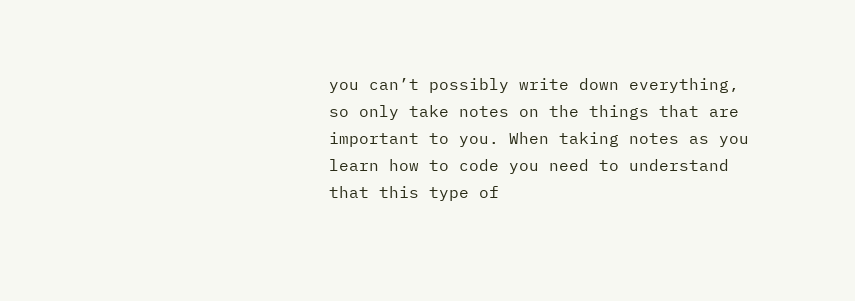you can’t possibly write down everything, so only take notes on the things that are important to you. When taking notes as you learn how to code you need to understand that this type of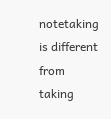notetaking is different from taking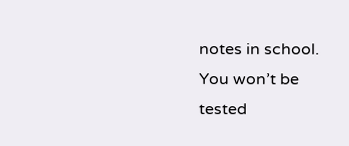notes in school. You won’t be tested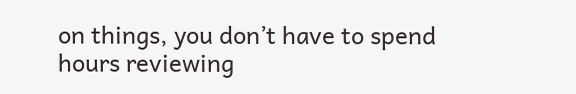on things, you don’t have to spend hours reviewing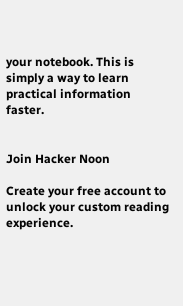your notebook. This is simply a way to learn practical information faster.


Join Hacker Noon

Create your free account to unlock your custom reading experience.